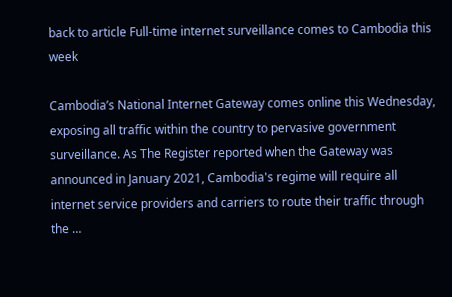back to article Full-time internet surveillance comes to Cambodia this week

Cambodia’s National Internet Gateway comes online this Wednesday, exposing all traffic within the country to pervasive government surveillance. As The Register reported when the Gateway was announced in January 2021, Cambodia's regime will require all internet service providers and carriers to route their traffic through the …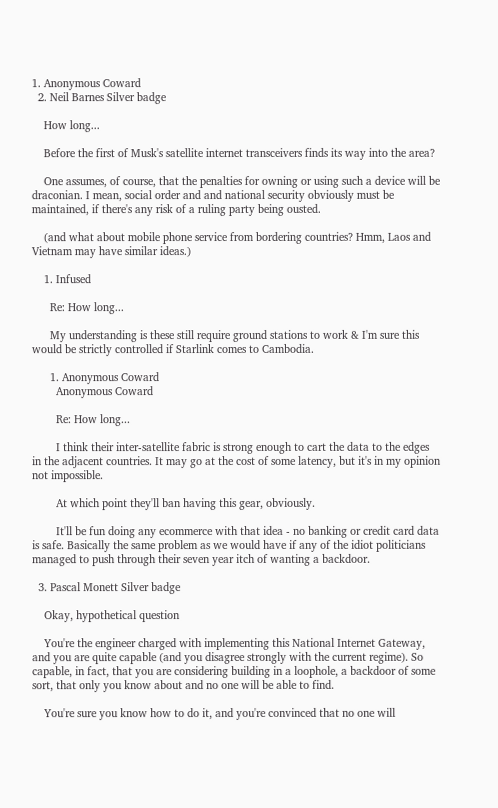1. Anonymous Coward
  2. Neil Barnes Silver badge

    How long...

    Before the first of Musk's satellite internet transceivers finds its way into the area?

    One assumes, of course, that the penalties for owning or using such a device will be draconian. I mean, social order and and national security obviously must be maintained, if there's any risk of a ruling party being ousted.

    (and what about mobile phone service from bordering countries? Hmm, Laos and Vietnam may have similar ideas.)

    1. Infused

      Re: How long...

      My understanding is these still require ground stations to work & I'm sure this would be strictly controlled if Starlink comes to Cambodia.

      1. Anonymous Coward
        Anonymous Coward

        Re: How long...

        I think their inter-satellite fabric is strong enough to cart the data to the edges in the adjacent countries. It may go at the cost of some latency, but it's in my opinion not impossible.

        At which point they'll ban having this gear, obviously.

        It'll be fun doing any ecommerce with that idea - no banking or credit card data is safe. Basically the same problem as we would have if any of the idiot politicians managed to push through their seven year itch of wanting a backdoor.

  3. Pascal Monett Silver badge

    Okay, hypothetical question

    You're the engineer charged with implementing this National Internet Gateway, and you are quite capable (and you disagree strongly with the current regime). So capable, in fact, that you are considering building in a loophole, a backdoor of some sort, that only you know about and no one will be able to find.

    You're sure you know how to do it, and you're convinced that no one will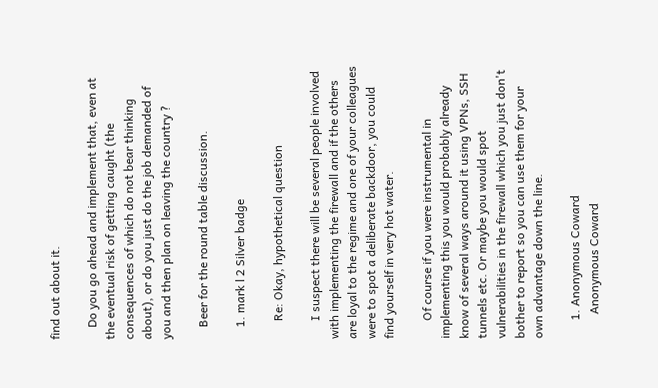find out about it.

    Do you go ahead and implement that, even at the eventual risk of getting caught (the consequences of which do not bear thinking about), or do you just do the job demanded of you and then plan on leaving the country ?

    Beer for the round table discussion.

    1. mark l 2 Silver badge

      Re: Okay, hypothetical question

      I suspect there will be several people involved with implementing the firewall and if the others are loyal to the regime and one of your colleagues were to spot a deliberate backdoor, you could find yourself in very hot water.

      Of course if you were instrumental in implementing this you would probably already know of several ways around it using VPNs, SSH tunnels etc. Or maybe you would spot vulnerabilities in the firewall which you just don't bother to report so you can use them for your own advantage down the line.

      1. Anonymous Coward
        Anonymous Coward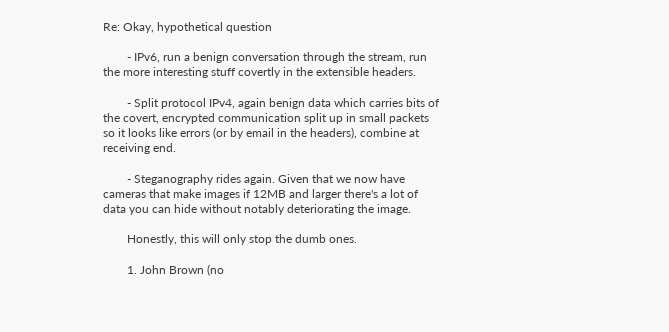Re: Okay, hypothetical question

        - IPv6, run a benign conversation through the stream, run the more interesting stuff covertly in the extensible headers.

        - Split protocol IPv4, again benign data which carries bits of the covert, encrypted communication split up in small packets so it looks like errors (or by email in the headers), combine at receiving end.

        - Steganography rides again. Given that we now have cameras that make images if 12MB and larger there's a lot of data you can hide without notably deteriorating the image.

        Honestly, this will only stop the dumb ones.

        1. John Brown (no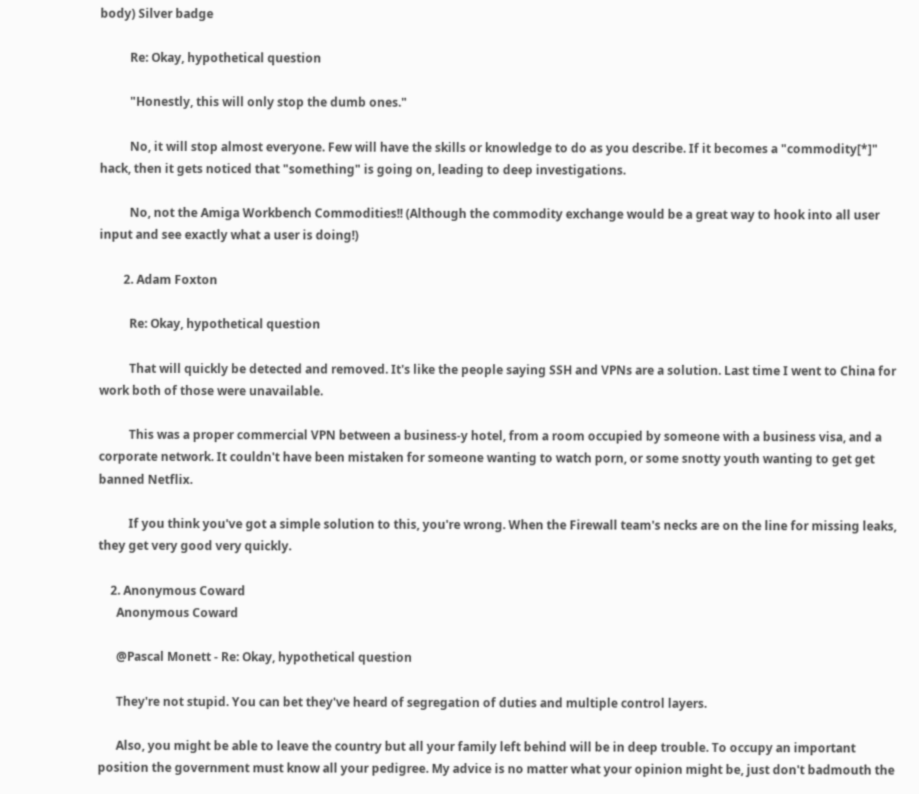body) Silver badge

          Re: Okay, hypothetical question

          "Honestly, this will only stop the dumb ones."

          No, it will stop almost everyone. Few will have the skills or knowledge to do as you describe. If it becomes a "commodity[*]" hack, then it gets noticed that "something" is going on, leading to deep investigations.

          No, not the Amiga Workbench Commodities!! (Although the commodity exchange would be a great way to hook into all user input and see exactly what a user is doing!)

        2. Adam Foxton

          Re: Okay, hypothetical question

          That will quickly be detected and removed. It's like the people saying SSH and VPNs are a solution. Last time I went to China for work both of those were unavailable.

          This was a proper commercial VPN between a business-y hotel, from a room occupied by someone with a business visa, and a corporate network. It couldn't have been mistaken for someone wanting to watch porn, or some snotty youth wanting to get get banned Netflix.

          If you think you've got a simple solution to this, you're wrong. When the Firewall team's necks are on the line for missing leaks, they get very good very quickly.

    2. Anonymous Coward
      Anonymous Coward

      @Pascal Monett - Re: Okay, hypothetical question

      They're not stupid. You can bet they've heard of segregation of duties and multiple control layers.

      Also, you might be able to leave the country but all your family left behind will be in deep trouble. To occupy an important position the government must know all your pedigree. My advice is no matter what your opinion might be, just don't badmouth the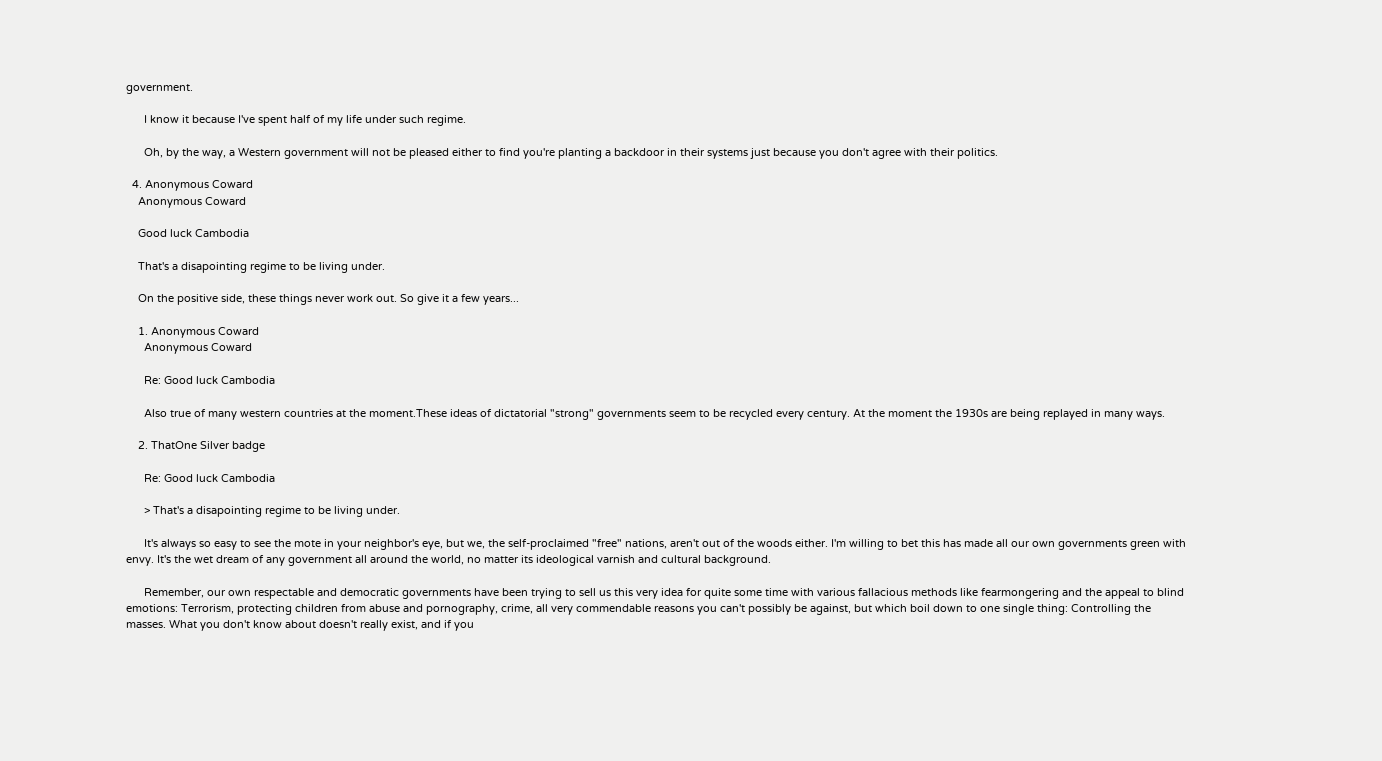government.

      I know it because I've spent half of my life under such regime.

      Oh, by the way, a Western government will not be pleased either to find you're planting a backdoor in their systems just because you don't agree with their politics.

  4. Anonymous Coward
    Anonymous Coward

    Good luck Cambodia

    That's a disapointing regime to be living under.

    On the positive side, these things never work out. So give it a few years...

    1. Anonymous Coward
      Anonymous Coward

      Re: Good luck Cambodia

      Also true of many western countries at the moment.These ideas of dictatorial "strong" governments seem to be recycled every century. At the moment the 1930s are being replayed in many ways.

    2. ThatOne Silver badge

      Re: Good luck Cambodia

      > That's a disapointing regime to be living under.

      It's always so easy to see the mote in your neighbor's eye, but we, the self-proclaimed "free" nations, aren't out of the woods either. I'm willing to bet this has made all our own governments green with envy. It's the wet dream of any government all around the world, no matter its ideological varnish and cultural background.

      Remember, our own respectable and democratic governments have been trying to sell us this very idea for quite some time with various fallacious methods like fearmongering and the appeal to blind emotions: Terrorism, protecting children from abuse and pornography, crime, all very commendable reasons you can't possibly be against, but which boil down to one single thing: Controlling the masses. What you don't know about doesn't really exist, and if you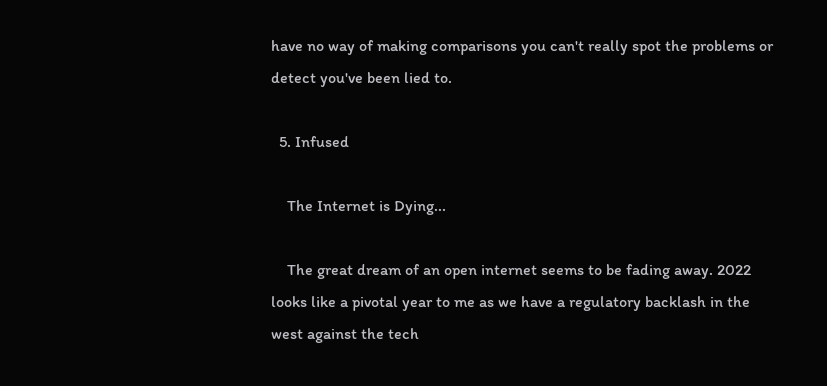have no way of making comparisons you can't really spot the problems or detect you've been lied to.

  5. Infused

    The Internet is Dying...

    The great dream of an open internet seems to be fading away. 2022 looks like a pivotal year to me as we have a regulatory backlash in the west against the tech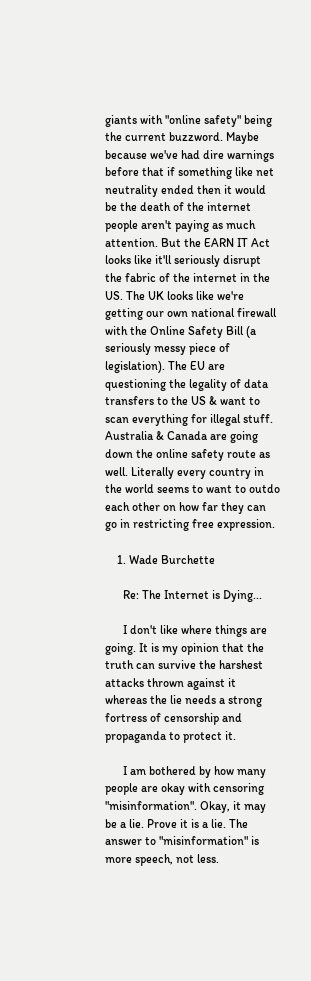giants with "online safety" being the current buzzword. Maybe because we've had dire warnings before that if something like net neutrality ended then it would be the death of the internet people aren't paying as much attention. But the EARN IT Act looks like it'll seriously disrupt the fabric of the internet in the US. The UK looks like we're getting our own national firewall with the Online Safety Bill (a seriously messy piece of legislation). The EU are questioning the legality of data transfers to the US & want to scan everything for illegal stuff. Australia & Canada are going down the online safety route as well. Literally every country in the world seems to want to outdo each other on how far they can go in restricting free expression.

    1. Wade Burchette

      Re: The Internet is Dying...

      I don't like where things are going. It is my opinion that the truth can survive the harshest attacks thrown against it whereas the lie needs a strong fortress of censorship and propaganda to protect it.

      I am bothered by how many people are okay with censoring "misinformation". Okay, it may be a lie. Prove it is a lie. The answer to "misinformation" is more speech, not less.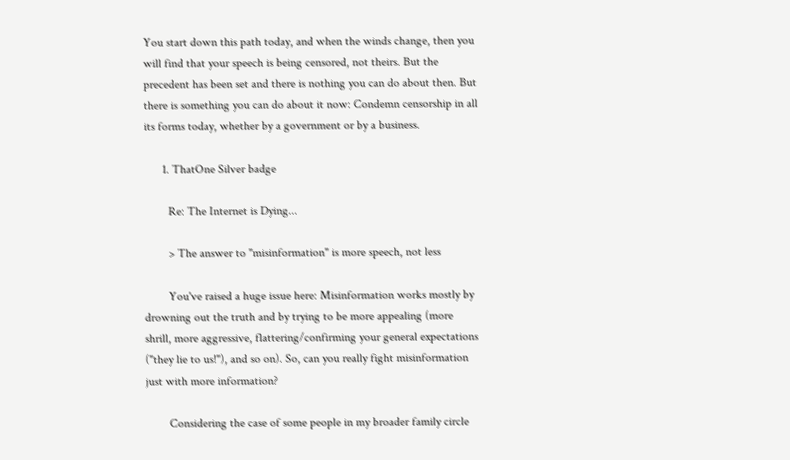You start down this path today, and when the winds change, then you will find that your speech is being censored, not theirs. But the precedent has been set and there is nothing you can do about then. But there is something you can do about it now: Condemn censorship in all its forms today, whether by a government or by a business.

      1. ThatOne Silver badge

        Re: The Internet is Dying...

        > The answer to "misinformation" is more speech, not less

        You've raised a huge issue here: Misinformation works mostly by drowning out the truth and by trying to be more appealing (more shrill, more aggressive, flattering/confirming your general expectations ("they lie to us!"), and so on). So, can you really fight misinformation just with more information?

        Considering the case of some people in my broader family circle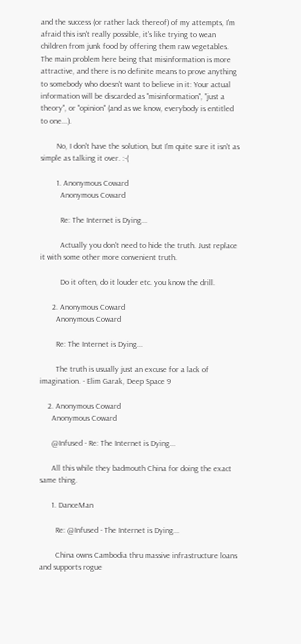and the success (or rather lack thereof) of my attempts, I'm afraid this isn't really possible, it's like trying to wean children from junk food by offering them raw vegetables. The main problem here being that misinformation is more attractive, and there is no definite means to prove anything to somebody who doesn't want to believe in it: Your actual information will be discarded as "misinformation", "just a theory", or "opinion" (and as we know, everybody is entitled to one...).

        No, I don't have the solution, but I'm quite sure it isn't as simple as talking it over. :-(

        1. Anonymous Coward
          Anonymous Coward

          Re: The Internet is Dying...

          Actually you don't need to hide the truth. Just replace it with some other more convenient truth.

          Do it often, do it louder etc. you know the drill.

      2. Anonymous Coward
        Anonymous Coward

        Re: The Internet is Dying...

        The truth is usually just an excuse for a lack of imagination. - Elim Garak, Deep Space 9

    2. Anonymous Coward
      Anonymous Coward

      @Infused - Re: The Internet is Dying...

      All this while they badmouth China for doing the exact same thing.

      1. DanceMan

        Re: @Infused - The Internet is Dying...

        China owns Cambodia thru massive infrastructure loans and supports rogue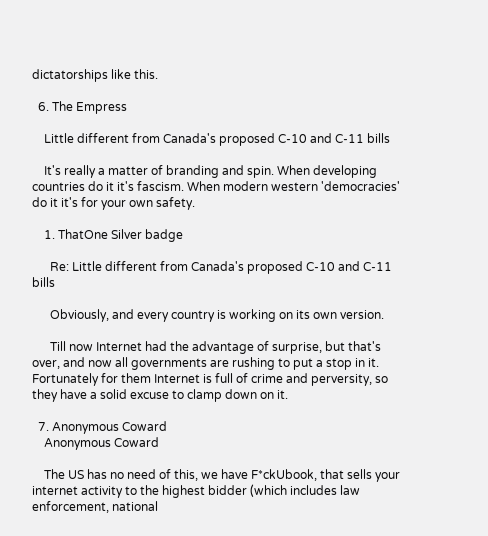dictatorships like this.

  6. The Empress

    Little different from Canada's proposed C-10 and C-11 bills

    It's really a matter of branding and spin. When developing countries do it it's fascism. When modern western 'democracies' do it it's for your own safety.

    1. ThatOne Silver badge

      Re: Little different from Canada's proposed C-10 and C-11 bills

      Obviously, and every country is working on its own version.

      Till now Internet had the advantage of surprise, but that's over, and now all governments are rushing to put a stop in it. Fortunately for them Internet is full of crime and perversity, so they have a solid excuse to clamp down on it.

  7. Anonymous Coward
    Anonymous Coward

    The US has no need of this, we have F*ckUbook, that sells your internet activity to the highest bidder (which includes law enforcement, national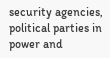security agencies, political parties in power and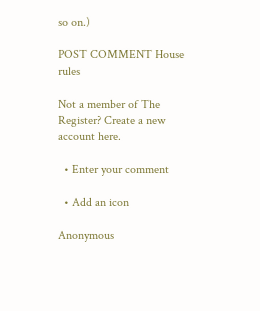so on.)

POST COMMENT House rules

Not a member of The Register? Create a new account here.

  • Enter your comment

  • Add an icon

Anonymous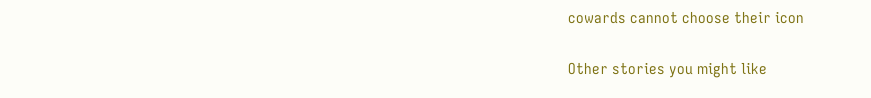cowards cannot choose their icon

Other stories you might like